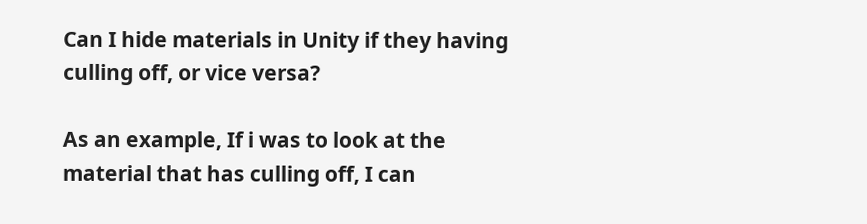Can I hide materials in Unity if they having culling off, or vice versa?

As an example, If i was to look at the material that has culling off, I can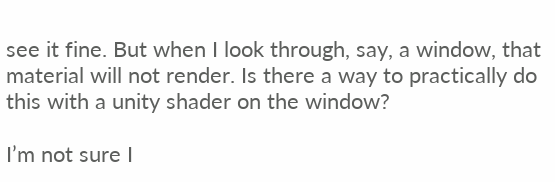see it fine. But when I look through, say, a window, that material will not render. Is there a way to practically do this with a unity shader on the window?

I’m not sure I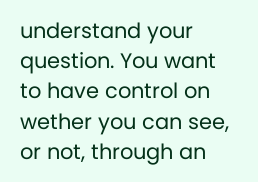understand your question. You want to have control on wether you can see, or not, through an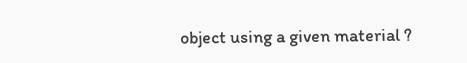object using a given material ?